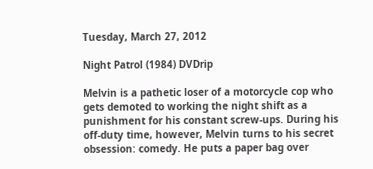Tuesday, March 27, 2012

Night Patrol (1984) DVDrip

Melvin is a pathetic loser of a motorcycle cop who gets demoted to working the night shift as a punishment for his constant screw-ups. During his off-duty time, however, Melvin turns to his secret obsession: comedy. He puts a paper bag over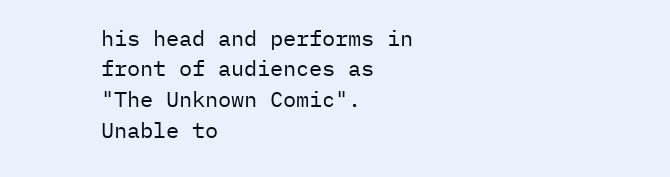his head and performs in front of audiences as "The Unknown Comic". Unable to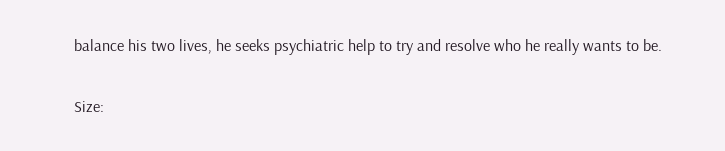balance his two lives, he seeks psychiatric help to try and resolve who he really wants to be.

Size: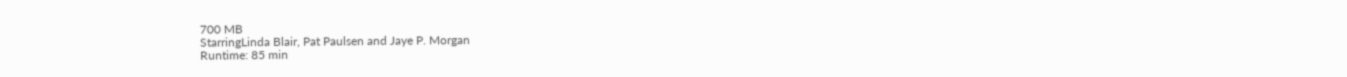700 MB
StarringLinda Blair, Pat Paulsen and Jaye P. Morgan
Runtime: 85 min